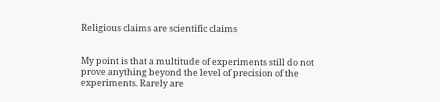Religious claims are scientific claims


My point is that a multitude of experiments still do not prove anything beyond the level of precision of the experiments. Rarely are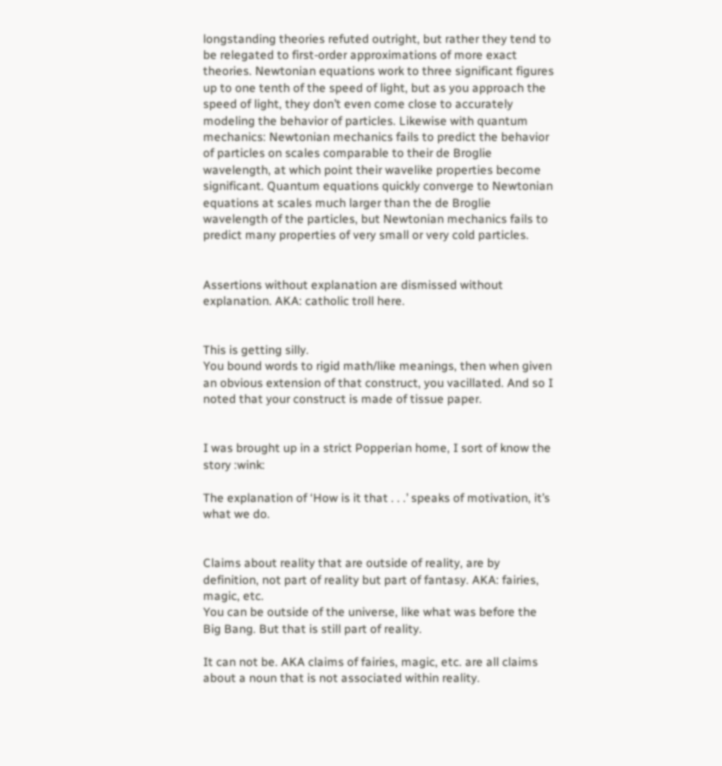longstanding theories refuted outright, but rather they tend to be relegated to first-order approximations of more exact theories. Newtonian equations work to three significant figures up to one tenth of the speed of light, but as you approach the speed of light, they don’t even come close to accurately modeling the behavior of particles. Likewise with quantum mechanics: Newtonian mechanics fails to predict the behavior of particles on scales comparable to their de Broglie wavelength, at which point their wavelike properties become significant. Quantum equations quickly converge to Newtonian equations at scales much larger than the de Broglie wavelength of the particles, but Newtonian mechanics fails to predict many properties of very small or very cold particles.


Assertions without explanation are dismissed without explanation. AKA: catholic troll here.


This is getting silly.
You bound words to rigid math/like meanings, then when given an obvious extension of that construct, you vacillated. And so I noted that your construct is made of tissue paper.


I was brought up in a strict Popperian home, I sort of know the story :wink:

The explanation of ‘How is it that . . .’ speaks of motivation, it’s what we do.


Claims about reality that are outside of reality, are by definition, not part of reality but part of fantasy. AKA: fairies, magic, etc.
You can be outside of the universe, like what was before the Big Bang. But that is still part of reality.

It can not be. AKA claims of fairies, magic, etc. are all claims about a noun that is not associated within reality.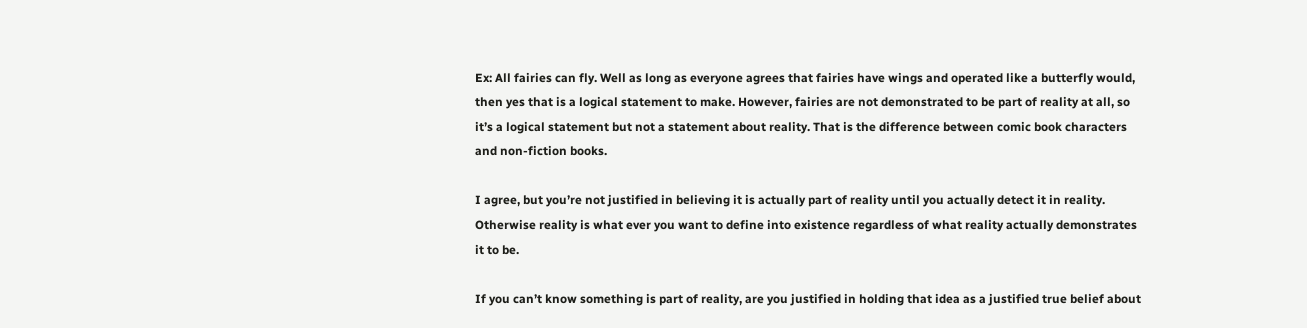Ex: All fairies can fly. Well as long as everyone agrees that fairies have wings and operated like a butterfly would, then yes that is a logical statement to make. However, fairies are not demonstrated to be part of reality at all, so it’s a logical statement but not a statement about reality. That is the difference between comic book characters and non-fiction books.

I agree, but you’re not justified in believing it is actually part of reality until you actually detect it in reality. Otherwise reality is what ever you want to define into existence regardless of what reality actually demonstrates it to be.

If you can’t know something is part of reality, are you justified in holding that idea as a justified true belief about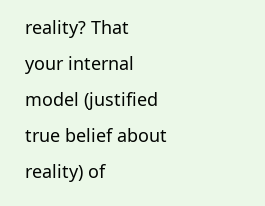reality? That your internal model (justified true belief about reality) of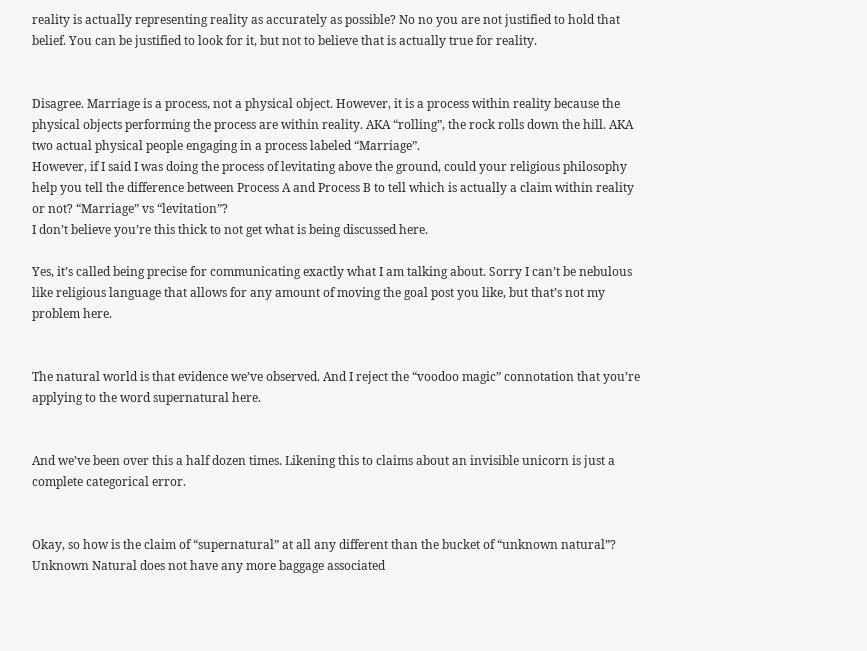reality is actually representing reality as accurately as possible? No no you are not justified to hold that belief. You can be justified to look for it, but not to believe that is actually true for reality.


Disagree. Marriage is a process, not a physical object. However, it is a process within reality because the physical objects performing the process are within reality. AKA “rolling”, the rock rolls down the hill. AKA two actual physical people engaging in a process labeled “Marriage”.
However, if I said I was doing the process of levitating above the ground, could your religious philosophy help you tell the difference between Process A and Process B to tell which is actually a claim within reality or not? “Marriage” vs “levitation”?
I don’t believe you’re this thick to not get what is being discussed here.

Yes, it’s called being precise for communicating exactly what I am talking about. Sorry I can’t be nebulous like religious language that allows for any amount of moving the goal post you like, but that’s not my problem here.


The natural world is that evidence we’ve observed. And I reject the “voodoo magic” connotation that you’re applying to the word supernatural here.


And we’ve been over this a half dozen times. Likening this to claims about an invisible unicorn is just a complete categorical error.


Okay, so how is the claim of “supernatural” at all any different than the bucket of “unknown natural”? Unknown Natural does not have any more baggage associated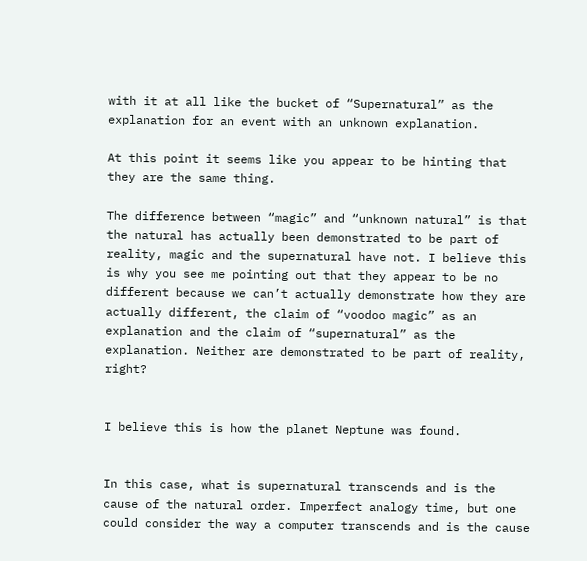with it at all like the bucket of “Supernatural” as the explanation for an event with an unknown explanation.

At this point it seems like you appear to be hinting that they are the same thing.

The difference between “magic” and “unknown natural” is that the natural has actually been demonstrated to be part of reality, magic and the supernatural have not. I believe this is why you see me pointing out that they appear to be no different because we can’t actually demonstrate how they are actually different, the claim of “voodoo magic” as an explanation and the claim of “supernatural” as the explanation. Neither are demonstrated to be part of reality, right?


I believe this is how the planet Neptune was found.


In this case, what is supernatural transcends and is the cause of the natural order. Imperfect analogy time, but one could consider the way a computer transcends and is the cause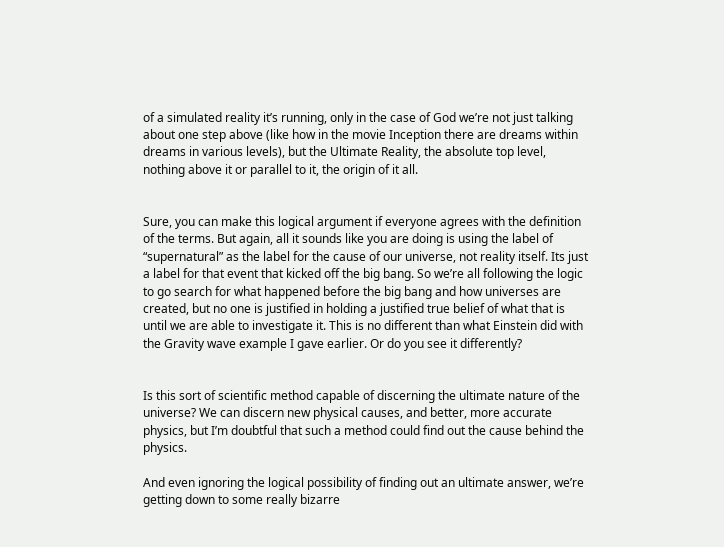of a simulated reality it’s running, only in the case of God we’re not just talking about one step above (like how in the movie Inception there are dreams within dreams in various levels), but the Ultimate Reality, the absolute top level, nothing above it or parallel to it, the origin of it all.


Sure, you can make this logical argument if everyone agrees with the definition of the terms. But again, all it sounds like you are doing is using the label of “supernatural” as the label for the cause of our universe, not reality itself. Its just a label for that event that kicked off the big bang. So we’re all following the logic to go search for what happened before the big bang and how universes are created, but no one is justified in holding a justified true belief of what that is until we are able to investigate it. This is no different than what Einstein did with the Gravity wave example I gave earlier. Or do you see it differently?


Is this sort of scientific method capable of discerning the ultimate nature of the universe? We can discern new physical causes, and better, more accurate physics, but I’m doubtful that such a method could find out the cause behind the physics.

And even ignoring the logical possibility of finding out an ultimate answer, we’re getting down to some really bizarre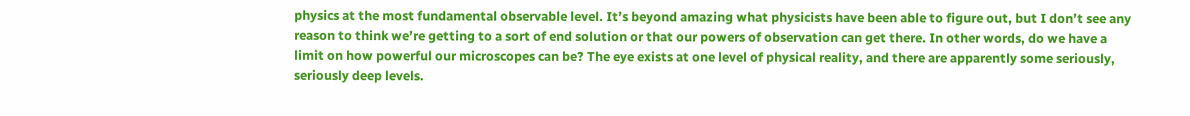physics at the most fundamental observable level. It’s beyond amazing what physicists have been able to figure out, but I don’t see any reason to think we’re getting to a sort of end solution or that our powers of observation can get there. In other words, do we have a limit on how powerful our microscopes can be? The eye exists at one level of physical reality, and there are apparently some seriously, seriously deep levels.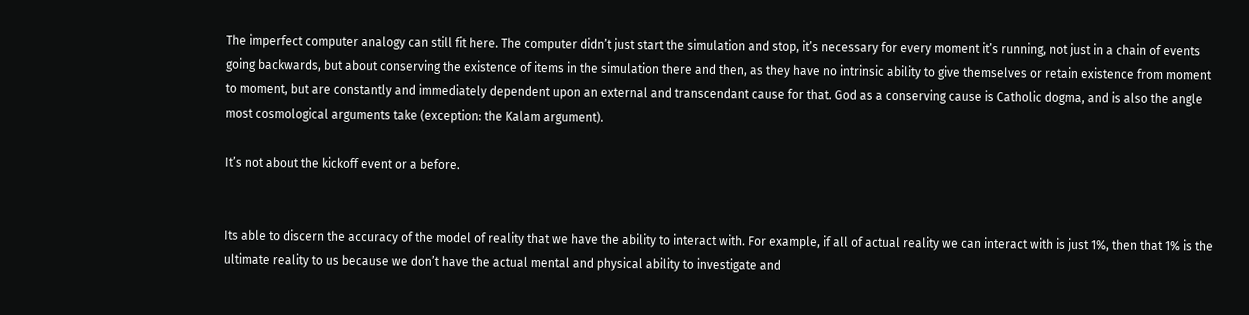The imperfect computer analogy can still fit here. The computer didn’t just start the simulation and stop, it’s necessary for every moment it’s running, not just in a chain of events going backwards, but about conserving the existence of items in the simulation there and then, as they have no intrinsic ability to give themselves or retain existence from moment to moment, but are constantly and immediately dependent upon an external and transcendant cause for that. God as a conserving cause is Catholic dogma, and is also the angle most cosmological arguments take (exception: the Kalam argument).

It’s not about the kickoff event or a before.


Its able to discern the accuracy of the model of reality that we have the ability to interact with. For example, if all of actual reality we can interact with is just 1%, then that 1% is the ultimate reality to us because we don’t have the actual mental and physical ability to investigate and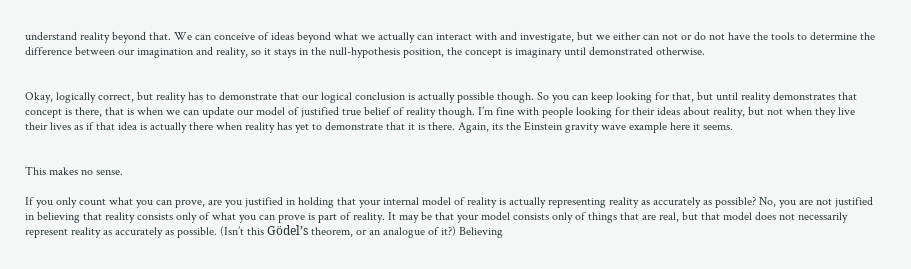understand reality beyond that. We can conceive of ideas beyond what we actually can interact with and investigate, but we either can not or do not have the tools to determine the difference between our imagination and reality, so it stays in the null-hypothesis position, the concept is imaginary until demonstrated otherwise.


Okay, logically correct, but reality has to demonstrate that our logical conclusion is actually possible though. So you can keep looking for that, but until reality demonstrates that concept is there, that is when we can update our model of justified true belief of reality though. I’m fine with people looking for their ideas about reality, but not when they live their lives as if that idea is actually there when reality has yet to demonstrate that it is there. Again, its the Einstein gravity wave example here it seems.


This makes no sense.

If you only count what you can prove, are you justified in holding that your internal model of reality is actually representing reality as accurately as possible? No, you are not justified in believing that reality consists only of what you can prove is part of reality. It may be that your model consists only of things that are real, but that model does not necessarily represent reality as accurately as possible. (Isn’t this Gödel’s theorem, or an analogue of it?) Believing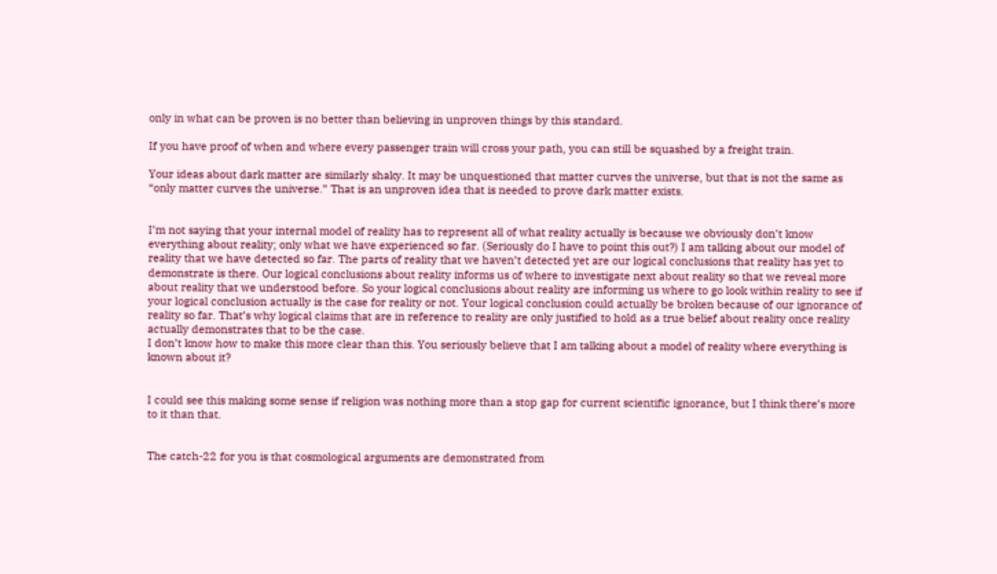only in what can be proven is no better than believing in unproven things by this standard.

If you have proof of when and where every passenger train will cross your path, you can still be squashed by a freight train.

Your ideas about dark matter are similarly shaky. It may be unquestioned that matter curves the universe, but that is not the same as “only matter curves the universe.” That is an unproven idea that is needed to prove dark matter exists.


I’m not saying that your internal model of reality has to represent all of what reality actually is because we obviously don’t know everything about reality; only what we have experienced so far. (Seriously do I have to point this out?) I am talking about our model of reality that we have detected so far. The parts of reality that we haven’t detected yet are our logical conclusions that reality has yet to demonstrate is there. Our logical conclusions about reality informs us of where to investigate next about reality so that we reveal more about reality that we understood before. So your logical conclusions about reality are informing us where to go look within reality to see if your logical conclusion actually is the case for reality or not. Your logical conclusion could actually be broken because of our ignorance of reality so far. That’s why logical claims that are in reference to reality are only justified to hold as a true belief about reality once reality actually demonstrates that to be the case.
I don’t know how to make this more clear than this. You seriously believe that I am talking about a model of reality where everything is known about it?


I could see this making some sense if religion was nothing more than a stop gap for current scientific ignorance, but I think there’s more to it than that.


The catch-22 for you is that cosmological arguments are demonstrated from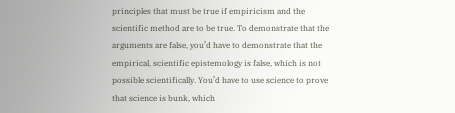principles that must be true if empiricism and the scientific method are to be true. To demonstrate that the arguments are false, you’d have to demonstrate that the empirical, scientific epistemology is false, which is not possible scientifically. You’d have to use science to prove that science is bunk, which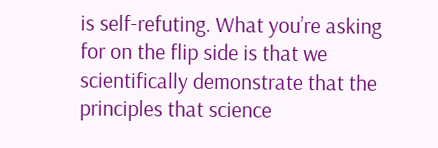is self-refuting. What you’re asking for on the flip side is that we scientifically demonstrate that the principles that science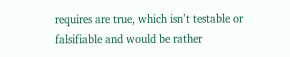requires are true, which isn’t testable or falsifiable and would be rather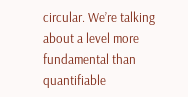circular. We’re talking about a level more fundamental than quantifiable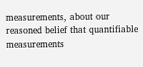measurements, about our reasoned belief that quantifiable measurements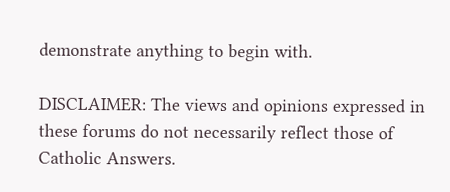demonstrate anything to begin with.

DISCLAIMER: The views and opinions expressed in these forums do not necessarily reflect those of Catholic Answers.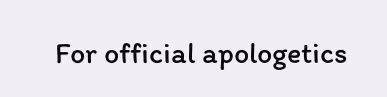For official apologetics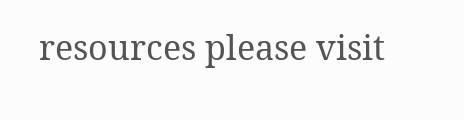resources please visit